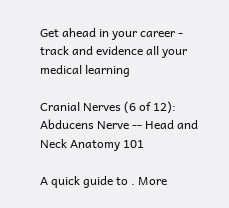Get ahead in your career - track and evidence all your medical learning

Cranial Nerves (6 of 12): Abducens Nerve -- Head and Neck Anatomy 101

A quick guide to . More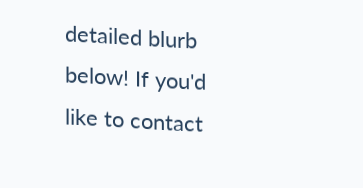detailed blurb below! If you'd like to contact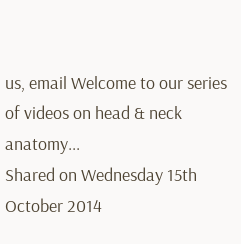us, email Welcome to our series of videos on head & neck anatomy...
Shared on Wednesday 15th October 2014